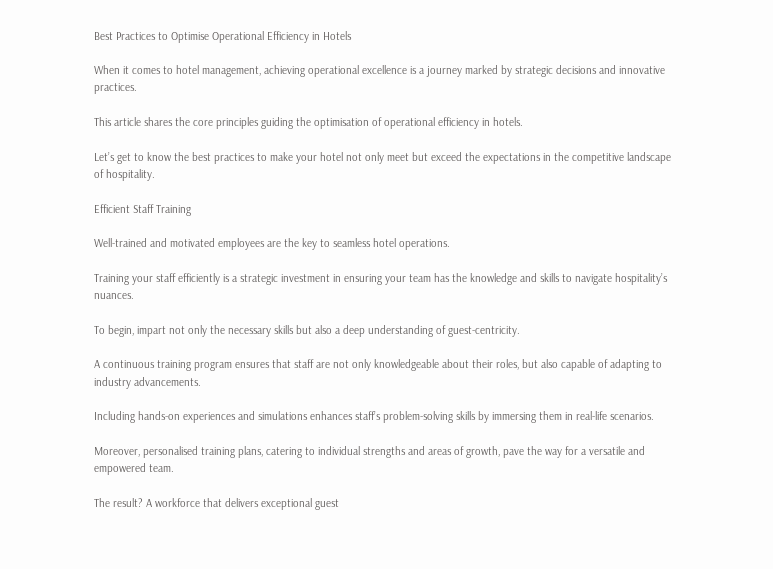Best Practices to Optimise Operational Efficiency in Hotels

When it comes to hotel management, achieving operational excellence is a journey marked by strategic decisions and innovative practices.

This article shares the core principles guiding the optimisation of operational efficiency in hotels.

Let’s get to know the best practices to make your hotel not only meet but exceed the expectations in the competitive landscape of hospitality.

Efficient Staff Training

Well-trained and motivated employees are the key to seamless hotel operations.

Training your staff efficiently is a strategic investment in ensuring your team has the knowledge and skills to navigate hospitality’s nuances.

To begin, impart not only the necessary skills but also a deep understanding of guest-centricity.

A continuous training program ensures that staff are not only knowledgeable about their roles, but also capable of adapting to industry advancements.

Including hands-on experiences and simulations enhances staff’s problem-solving skills by immersing them in real-life scenarios.

Moreover, personalised training plans, catering to individual strengths and areas of growth, pave the way for a versatile and empowered team.

The result? A workforce that delivers exceptional guest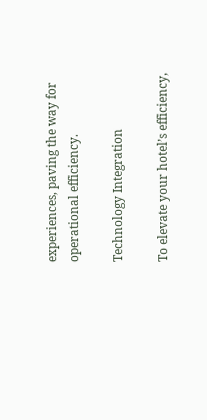experiences, paving the way for operational efficiency.

Technology Integration

To elevate your hotel’s efficiency,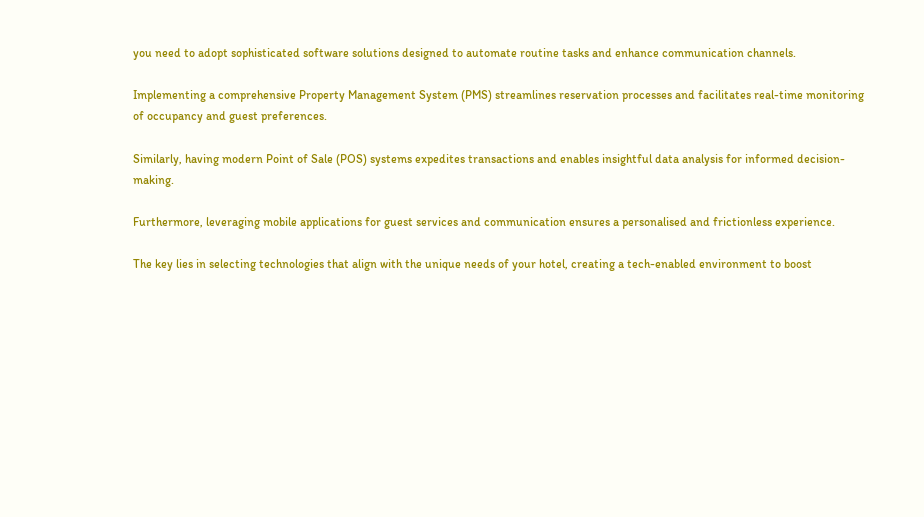you need to adopt sophisticated software solutions designed to automate routine tasks and enhance communication channels.

Implementing a comprehensive Property Management System (PMS) streamlines reservation processes and facilitates real-time monitoring of occupancy and guest preferences.

Similarly, having modern Point of Sale (POS) systems expedites transactions and enables insightful data analysis for informed decision-making.

Furthermore, leveraging mobile applications for guest services and communication ensures a personalised and frictionless experience.

The key lies in selecting technologies that align with the unique needs of your hotel, creating a tech-enabled environment to boost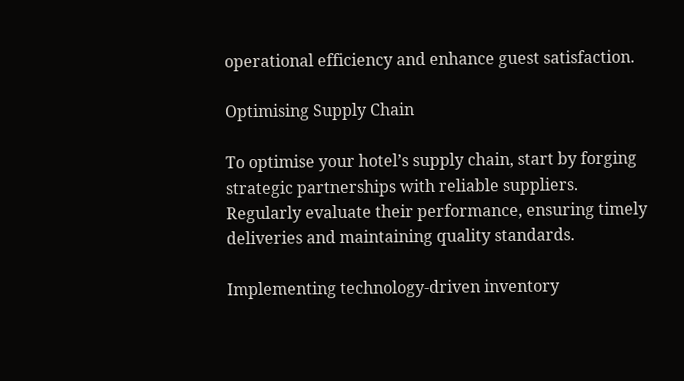operational efficiency and enhance guest satisfaction.

Optimising Supply Chain

To optimise your hotel’s supply chain, start by forging strategic partnerships with reliable suppliers. Regularly evaluate their performance, ensuring timely deliveries and maintaining quality standards.

Implementing technology-driven inventory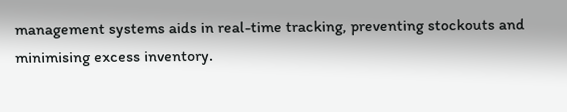management systems aids in real-time tracking, preventing stockouts and minimising excess inventory.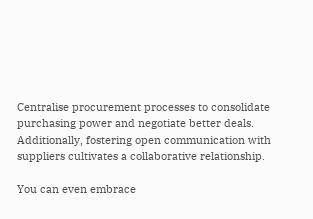Centralise procurement processes to consolidate purchasing power and negotiate better deals. Additionally, fostering open communication with suppliers cultivates a collaborative relationship.

You can even embrace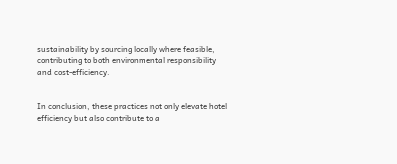sustainability by sourcing locally where feasible, contributing to both environmental responsibility and cost-efficiency.


In conclusion, these practices not only elevate hotel efficiency but also contribute to a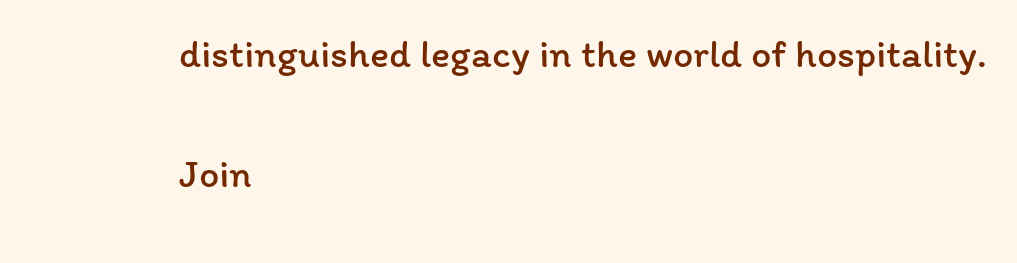distinguished legacy in the world of hospitality.

Join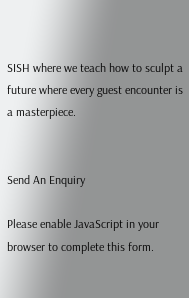SISH where we teach how to sculpt a future where every guest encounter is a masterpiece.


Send An Enquiry

Please enable JavaScript in your browser to complete this form.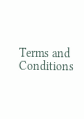Terms and Conditions